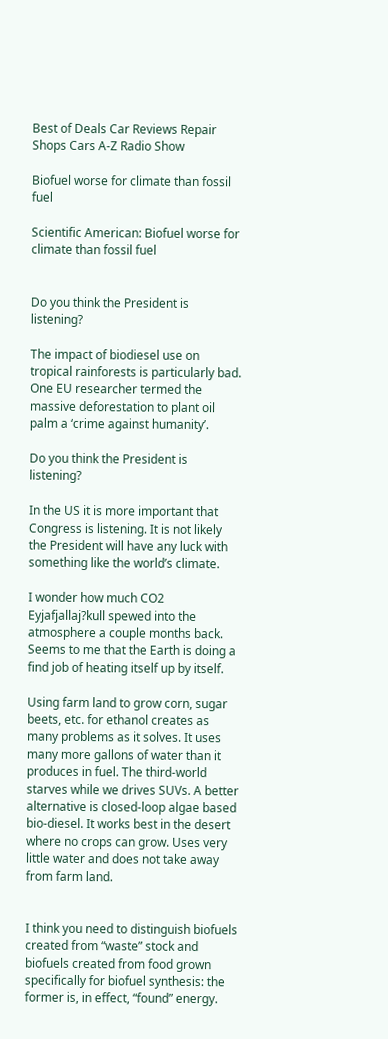Best of Deals Car Reviews Repair Shops Cars A-Z Radio Show

Biofuel worse for climate than fossil fuel

Scientific American: Biofuel worse for climate than fossil fuel


Do you think the President is listening?

The impact of biodiesel use on tropical rainforests is particularly bad. One EU researcher termed the massive deforestation to plant oil palm a ‘crime against humanity’.

Do you think the President is listening?

In the US it is more important that Congress is listening. It is not likely the President will have any luck with something like the world’s climate.

I wonder how much CO2 Eyjafjallaj?kull spewed into the atmosphere a couple months back. Seems to me that the Earth is doing a find job of heating itself up by itself.

Using farm land to grow corn, sugar beets, etc. for ethanol creates as many problems as it solves. It uses many more gallons of water than it produces in fuel. The third-world starves while we drives SUVs. A better alternative is closed-loop algae based bio-diesel. It works best in the desert where no crops can grow. Uses very little water and does not take away from farm land.


I think you need to distinguish biofuels created from “waste” stock and biofuels created from food grown specifically for biofuel synthesis: the former is, in effect, “found” energy.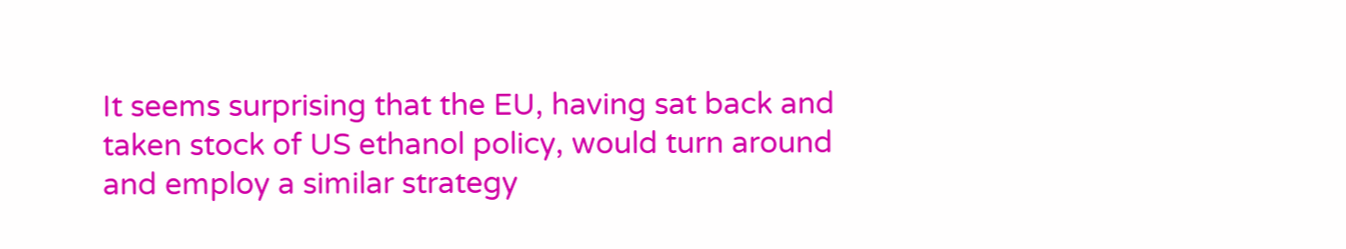It seems surprising that the EU, having sat back and taken stock of US ethanol policy, would turn around and employ a similar strategy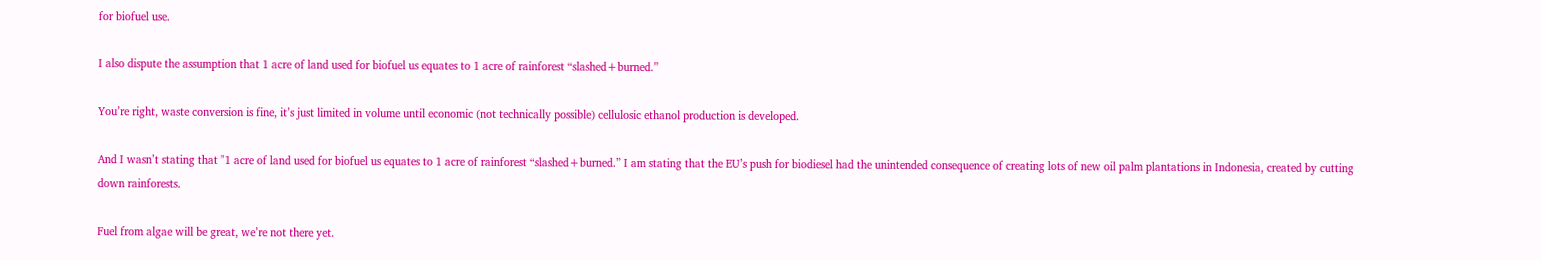for biofuel use.

I also dispute the assumption that 1 acre of land used for biofuel us equates to 1 acre of rainforest “slashed+burned.”

You’re right, waste conversion is fine, it’s just limited in volume until economic (not technically possible) cellulosic ethanol production is developed.

And I wasn’t stating that "1 acre of land used for biofuel us equates to 1 acre of rainforest “slashed+burned.” I am stating that the EU’s push for biodiesel had the unintended consequence of creating lots of new oil palm plantations in Indonesia, created by cutting down rainforests.

Fuel from algae will be great, we’re not there yet.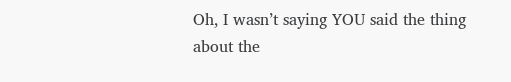Oh, I wasn’t saying YOU said the thing about the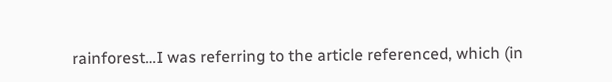rainforest…I was referring to the article referenced, which (in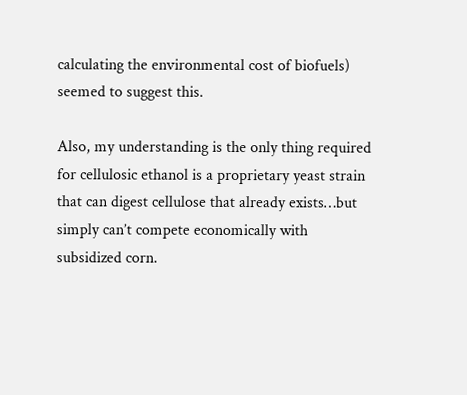calculating the environmental cost of biofuels) seemed to suggest this.

Also, my understanding is the only thing required for cellulosic ethanol is a proprietary yeast strain that can digest cellulose that already exists…but simply can’t compete economically with subsidized corn.